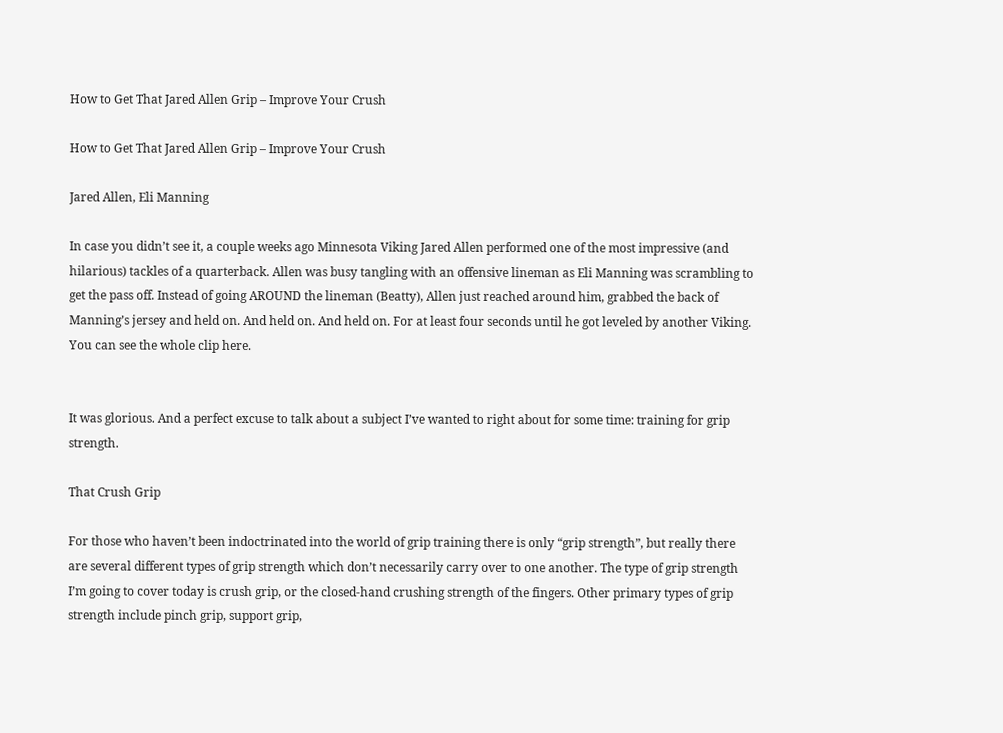How to Get That Jared Allen Grip – Improve Your Crush

How to Get That Jared Allen Grip – Improve Your Crush

Jared Allen, Eli Manning

In case you didn’t see it, a couple weeks ago Minnesota Viking Jared Allen performed one of the most impressive (and hilarious) tackles of a quarterback. Allen was busy tangling with an offensive lineman as Eli Manning was scrambling to get the pass off. Instead of going AROUND the lineman (Beatty), Allen just reached around him, grabbed the back of Manning’s jersey and held on. And held on. And held on. For at least four seconds until he got leveled by another Viking. You can see the whole clip here.


It was glorious. And a perfect excuse to talk about a subject I’ve wanted to right about for some time: training for grip strength.

That Crush Grip

For those who haven’t been indoctrinated into the world of grip training there is only “grip strength”, but really there are several different types of grip strength which don’t necessarily carry over to one another. The type of grip strength I’m going to cover today is crush grip, or the closed-hand crushing strength of the fingers. Other primary types of grip strength include pinch grip, support grip,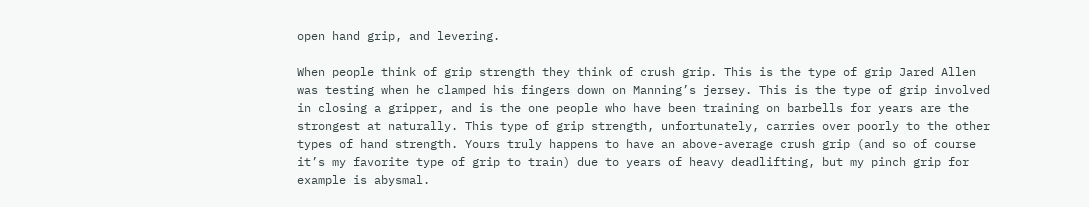open hand grip, and levering.

When people think of grip strength they think of crush grip. This is the type of grip Jared Allen was testing when he clamped his fingers down on Manning’s jersey. This is the type of grip involved in closing a gripper, and is the one people who have been training on barbells for years are the strongest at naturally. This type of grip strength, unfortunately, carries over poorly to the other types of hand strength. Yours truly happens to have an above-average crush grip (and so of course it’s my favorite type of grip to train) due to years of heavy deadlifting, but my pinch grip for example is abysmal.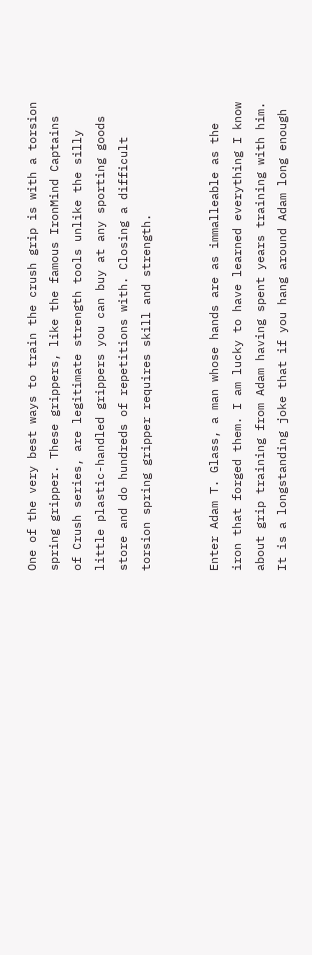One of the very best ways to train the crush grip is with a torsion spring gripper. These grippers, like the famous IronMind Captains of Crush series, are legitimate strength tools unlike the silly little plastic-handled grippers you can buy at any sporting goods store and do hundreds of repetitions with. Closing a difficult torsion spring gripper requires skill and strength.


Enter Adam T. Glass, a man whose hands are as immalleable as the iron that forged them. I am lucky to have learned everything I know about grip training from Adam having spent years training with him. It is a longstanding joke that if you hang around Adam long enough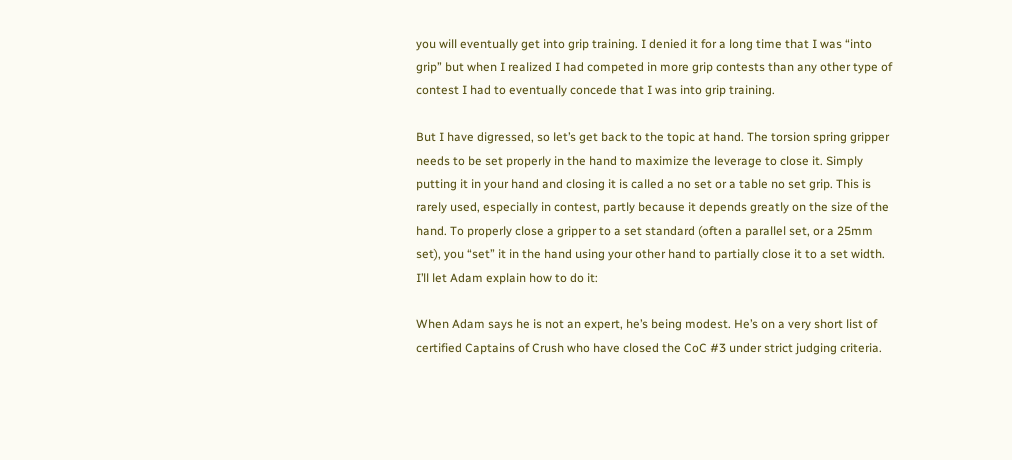you will eventually get into grip training. I denied it for a long time that I was “into grip” but when I realized I had competed in more grip contests than any other type of contest I had to eventually concede that I was into grip training.

But I have digressed, so let’s get back to the topic at hand. The torsion spring gripper needs to be set properly in the hand to maximize the leverage to close it. Simply putting it in your hand and closing it is called a no set or a table no set grip. This is rarely used, especially in contest, partly because it depends greatly on the size of the hand. To properly close a gripper to a set standard (often a parallel set, or a 25mm set), you “set” it in the hand using your other hand to partially close it to a set width. I’ll let Adam explain how to do it:

When Adam says he is not an expert, he’s being modest. He’s on a very short list of certified Captains of Crush who have closed the CoC #3 under strict judging criteria.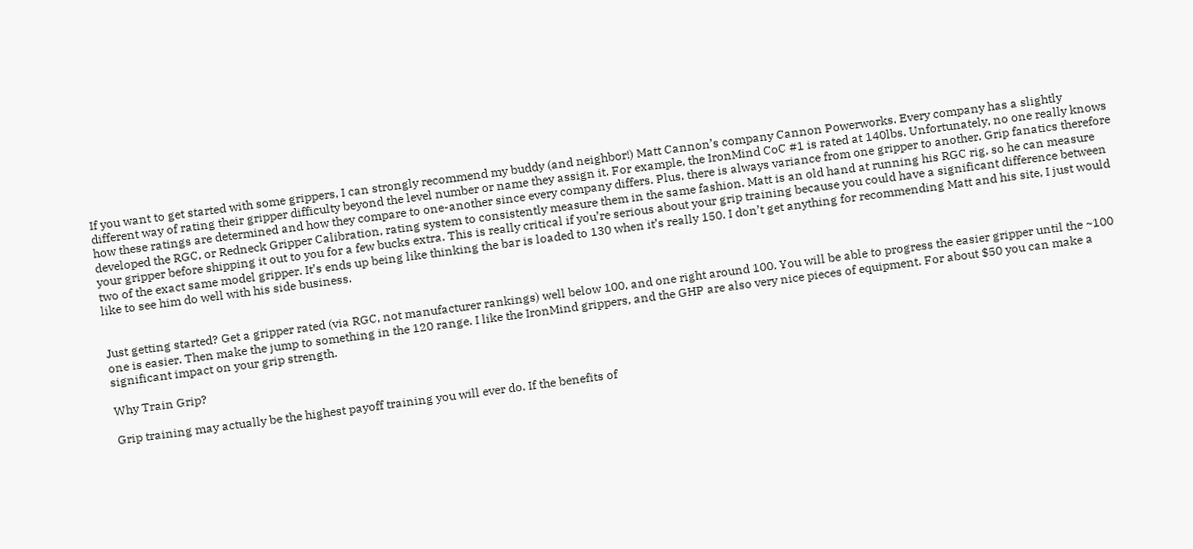If you want to get started with some grippers, I can strongly recommend my buddy (and neighbor!) Matt Cannon’s company Cannon Powerworks. Every company has a slightly different way of rating their gripper difficulty beyond the level number or name they assign it. For example, the IronMind CoC #1 is rated at 140lbs. Unfortunately, no one really knows how these ratings are determined and how they compare to one-another since every company differs. Plus, there is always variance from one gripper to another. Grip fanatics therefore developed the RGC, or Redneck Gripper Calibration, rating system to consistently measure them in the same fashion. Matt is an old hand at running his RGC rig, so he can measure your gripper before shipping it out to you for a few bucks extra. This is really critical if you’re serious about your grip training because you could have a significant difference between two of the exact same model gripper. It’s ends up being like thinking the bar is loaded to 130 when it’s really 150. I don’t get anything for recommending Matt and his site, I just would like to see him do well with his side business.


Just getting started? Get a gripper rated (via RGC, not manufacturer rankings) well below 100, and one right around 100. You will be able to progress the easier gripper until the ~100 one is easier. Then make the jump to something in the 120 range. I like the IronMind grippers, and the GHP are also very nice pieces of equipment. For about $50 you can make a significant impact on your grip strength.

Why Train Grip?

Grip training may actually be the highest payoff training you will ever do. If the benefits of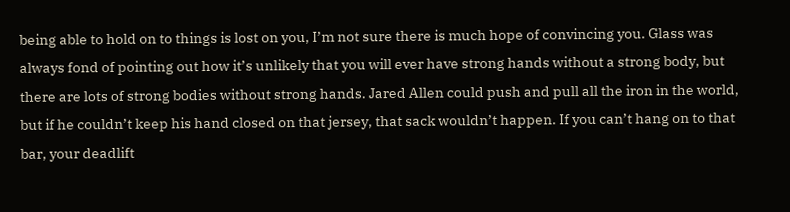being able to hold on to things is lost on you, I’m not sure there is much hope of convincing you. Glass was always fond of pointing out how it’s unlikely that you will ever have strong hands without a strong body, but there are lots of strong bodies without strong hands. Jared Allen could push and pull all the iron in the world, but if he couldn’t keep his hand closed on that jersey, that sack wouldn’t happen. If you can’t hang on to that bar, your deadlift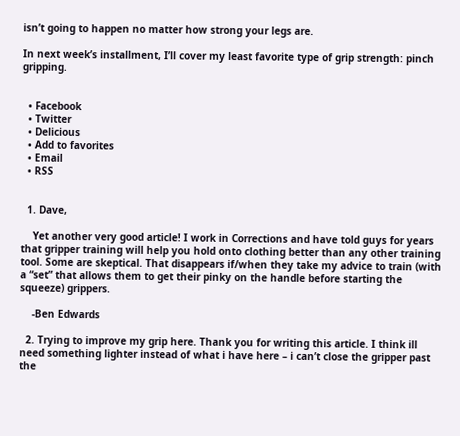isn’t going to happen no matter how strong your legs are.

In next week’s installment, I’ll cover my least favorite type of grip strength: pinch gripping.


  • Facebook
  • Twitter
  • Delicious
  • Add to favorites
  • Email
  • RSS


  1. Dave,

    Yet another very good article! I work in Corrections and have told guys for years that gripper training will help you hold onto clothing better than any other training tool. Some are skeptical. That disappears if/when they take my advice to train (with a “set” that allows them to get their pinky on the handle before starting the squeeze) grippers.

    -Ben Edwards

  2. Trying to improve my grip here. Thank you for writing this article. I think ill need something lighter instead of what i have here – i can’t close the gripper past the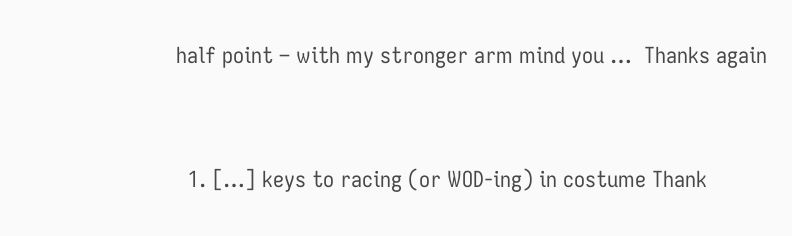half point – with my stronger arm mind you …  Thanks again


  1. […] keys to racing (or WOD-ing) in costume Thank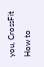you, CrossFit How to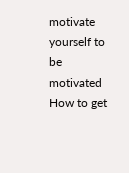motivate yourself to be motivated How to get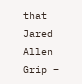that Jared Allen Grip –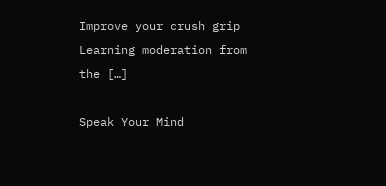Improve your crush grip Learning moderation from the […]

Speak Your Mind